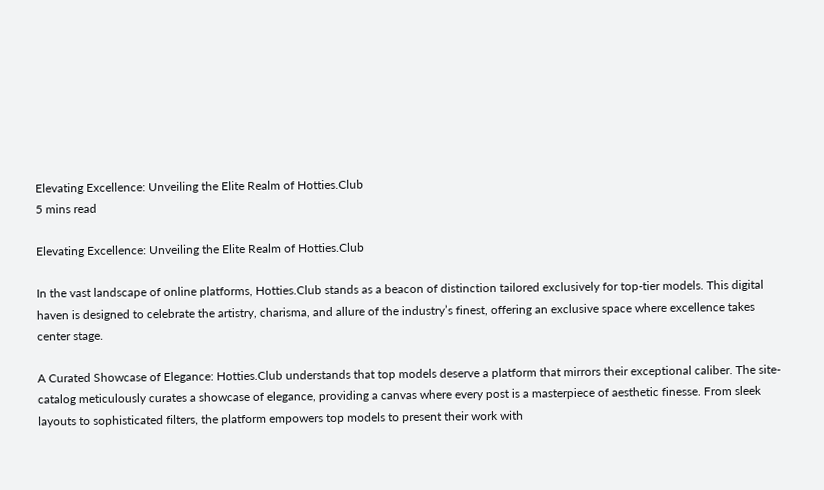Elevating Excellence: Unveiling the Elite Realm of Hotties.Club
5 mins read

Elevating Excellence: Unveiling the Elite Realm of Hotties.Club

In the vast landscape of online platforms, Hotties.Club stands as a beacon of distinction tailored exclusively for top-tier models. This digital haven is designed to celebrate the artistry, charisma, and allure of the industry’s finest, offering an exclusive space where excellence takes center stage.

A Curated Showcase of Elegance: Hotties.Club understands that top models deserve a platform that mirrors their exceptional caliber. The site-catalog meticulously curates a showcase of elegance, providing a canvas where every post is a masterpiece of aesthetic finesse. From sleek layouts to sophisticated filters, the platform empowers top models to present their work with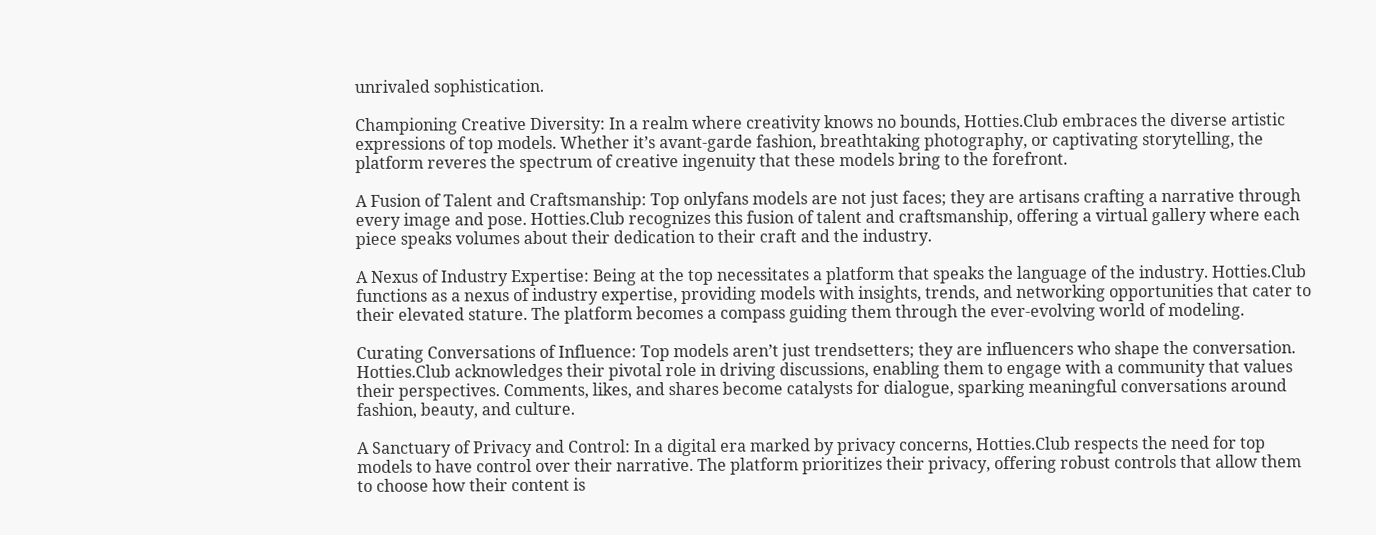unrivaled sophistication.

Championing Creative Diversity: In a realm where creativity knows no bounds, Hotties.Club embraces the diverse artistic expressions of top models. Whether it’s avant-garde fashion, breathtaking photography, or captivating storytelling, the platform reveres the spectrum of creative ingenuity that these models bring to the forefront.

A Fusion of Talent and Craftsmanship: Top onlyfans models are not just faces; they are artisans crafting a narrative through every image and pose. Hotties.Club recognizes this fusion of talent and craftsmanship, offering a virtual gallery where each piece speaks volumes about their dedication to their craft and the industry.

A Nexus of Industry Expertise: Being at the top necessitates a platform that speaks the language of the industry. Hotties.Club functions as a nexus of industry expertise, providing models with insights, trends, and networking opportunities that cater to their elevated stature. The platform becomes a compass guiding them through the ever-evolving world of modeling.

Curating Conversations of Influence: Top models aren’t just trendsetters; they are influencers who shape the conversation. Hotties.Club acknowledges their pivotal role in driving discussions, enabling them to engage with a community that values their perspectives. Comments, likes, and shares become catalysts for dialogue, sparking meaningful conversations around fashion, beauty, and culture.

A Sanctuary of Privacy and Control: In a digital era marked by privacy concerns, Hotties.Club respects the need for top models to have control over their narrative. The platform prioritizes their privacy, offering robust controls that allow them to choose how their content is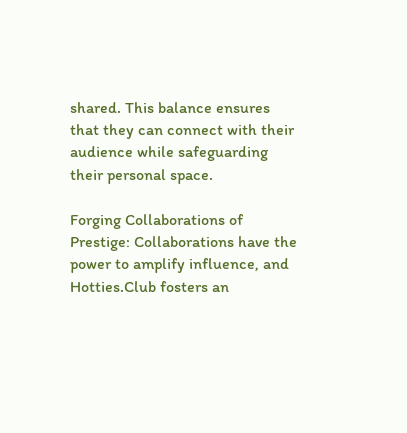shared. This balance ensures that they can connect with their audience while safeguarding their personal space.

Forging Collaborations of Prestige: Collaborations have the power to amplify influence, and Hotties.Club fosters an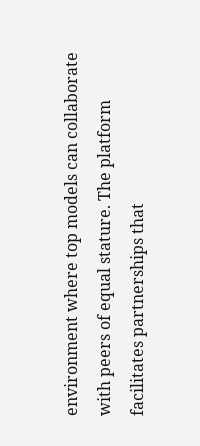environment where top models can collaborate with peers of equal stature. The platform facilitates partnerships that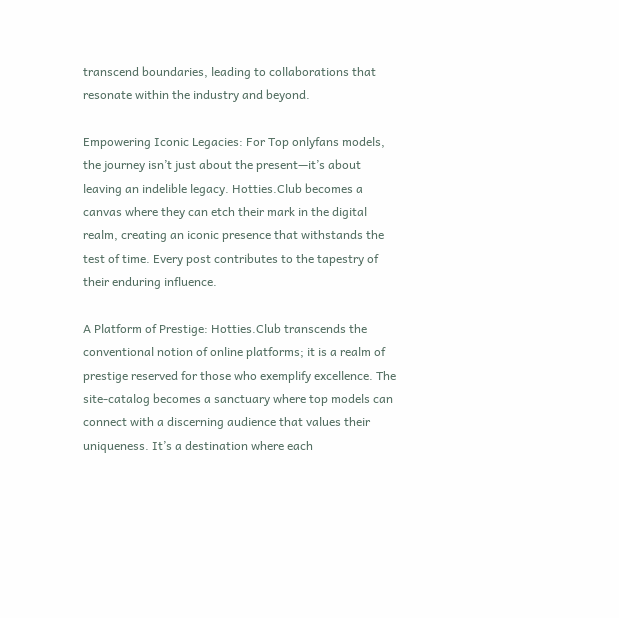transcend boundaries, leading to collaborations that resonate within the industry and beyond.

Empowering Iconic Legacies: For Top onlyfans models, the journey isn’t just about the present—it’s about leaving an indelible legacy. Hotties.Club becomes a canvas where they can etch their mark in the digital realm, creating an iconic presence that withstands the test of time. Every post contributes to the tapestry of their enduring influence.

A Platform of Prestige: Hotties.Club transcends the conventional notion of online platforms; it is a realm of prestige reserved for those who exemplify excellence. The site-catalog becomes a sanctuary where top models can connect with a discerning audience that values their uniqueness. It’s a destination where each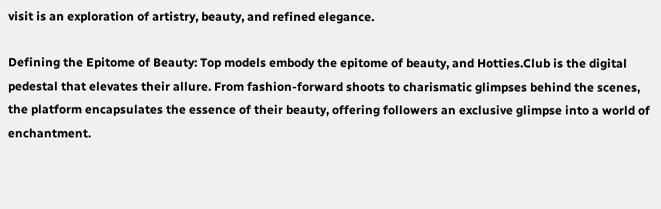visit is an exploration of artistry, beauty, and refined elegance.

Defining the Epitome of Beauty: Top models embody the epitome of beauty, and Hotties.Club is the digital pedestal that elevates their allure. From fashion-forward shoots to charismatic glimpses behind the scenes, the platform encapsulates the essence of their beauty, offering followers an exclusive glimpse into a world of enchantment.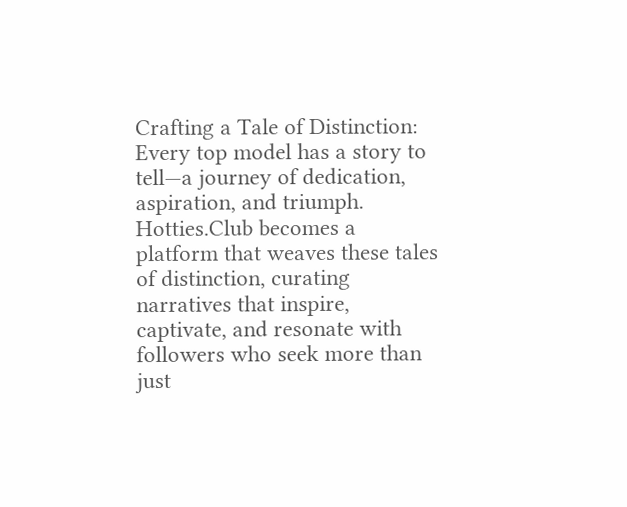Crafting a Tale of Distinction: Every top model has a story to tell—a journey of dedication, aspiration, and triumph. Hotties.Club becomes a platform that weaves these tales of distinction, curating narratives that inspire, captivate, and resonate with followers who seek more than just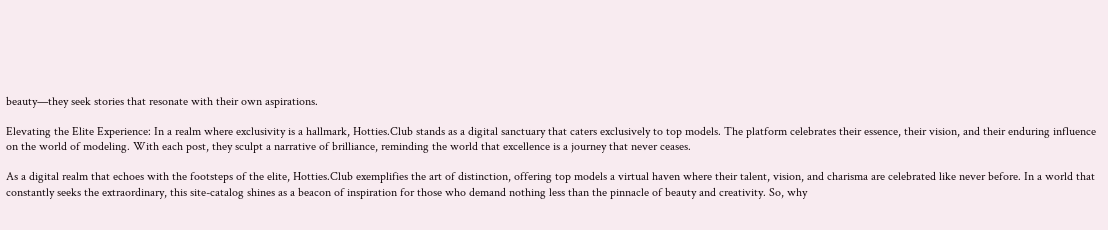beauty—they seek stories that resonate with their own aspirations.

Elevating the Elite Experience: In a realm where exclusivity is a hallmark, Hotties.Club stands as a digital sanctuary that caters exclusively to top models. The platform celebrates their essence, their vision, and their enduring influence on the world of modeling. With each post, they sculpt a narrative of brilliance, reminding the world that excellence is a journey that never ceases.

As a digital realm that echoes with the footsteps of the elite, Hotties.Club exemplifies the art of distinction, offering top models a virtual haven where their talent, vision, and charisma are celebrated like never before. In a world that constantly seeks the extraordinary, this site-catalog shines as a beacon of inspiration for those who demand nothing less than the pinnacle of beauty and creativity. So, why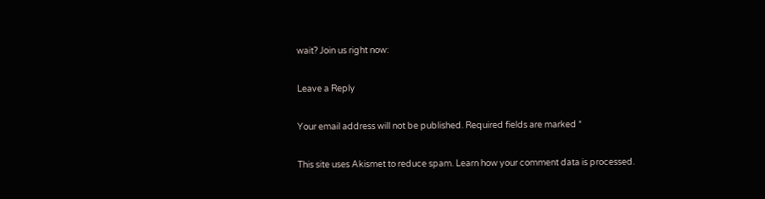wait? Join us right now:

Leave a Reply

Your email address will not be published. Required fields are marked *

This site uses Akismet to reduce spam. Learn how your comment data is processed.